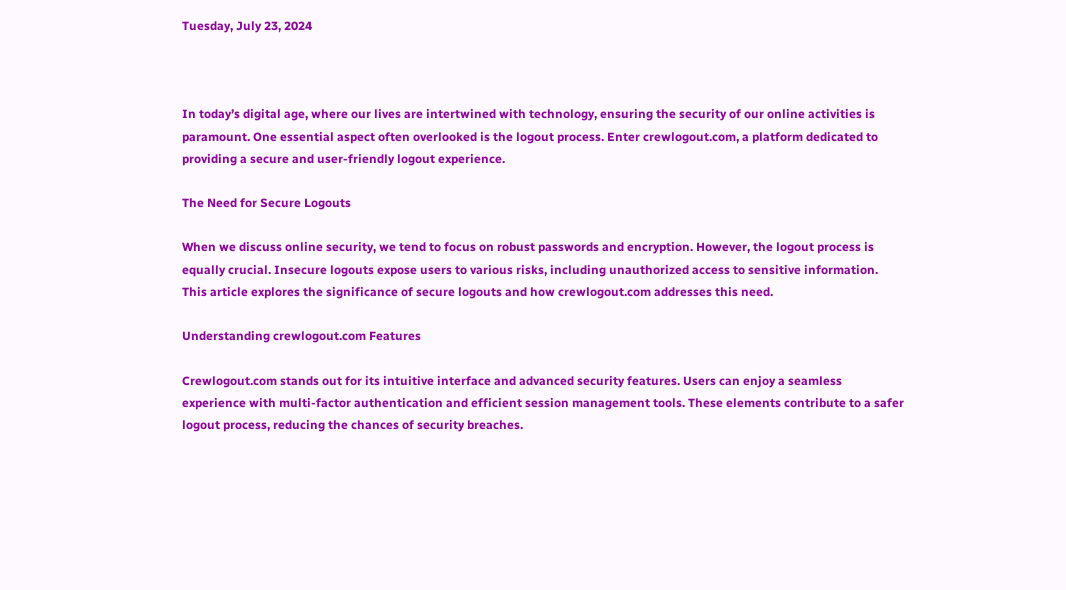Tuesday, July 23, 2024



In today’s digital age, where our lives are intertwined with technology, ensuring the security of our online activities is paramount. One essential aspect often overlooked is the logout process. Enter crewlogout.com, a platform dedicated to providing a secure and user-friendly logout experience.

The Need for Secure Logouts

When we discuss online security, we tend to focus on robust passwords and encryption. However, the logout process is equally crucial. Insecure logouts expose users to various risks, including unauthorized access to sensitive information. This article explores the significance of secure logouts and how crewlogout.com addresses this need.

Understanding crewlogout.com Features

Crewlogout.com stands out for its intuitive interface and advanced security features. Users can enjoy a seamless experience with multi-factor authentication and efficient session management tools. These elements contribute to a safer logout process, reducing the chances of security breaches.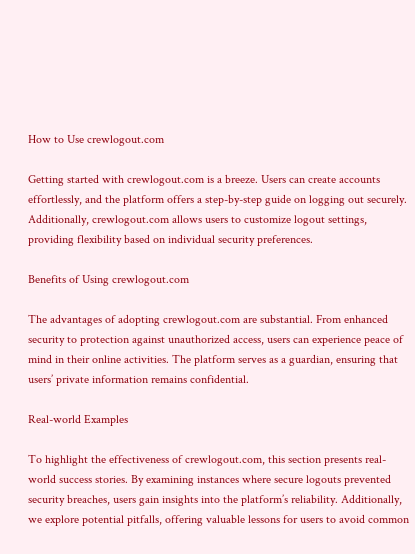How to Use crewlogout.com

Getting started with crewlogout.com is a breeze. Users can create accounts effortlessly, and the platform offers a step-by-step guide on logging out securely. Additionally, crewlogout.com allows users to customize logout settings, providing flexibility based on individual security preferences.

Benefits of Using crewlogout.com

The advantages of adopting crewlogout.com are substantial. From enhanced security to protection against unauthorized access, users can experience peace of mind in their online activities. The platform serves as a guardian, ensuring that users’ private information remains confidential.

Real-world Examples

To highlight the effectiveness of crewlogout.com, this section presents real-world success stories. By examining instances where secure logouts prevented security breaches, users gain insights into the platform’s reliability. Additionally, we explore potential pitfalls, offering valuable lessons for users to avoid common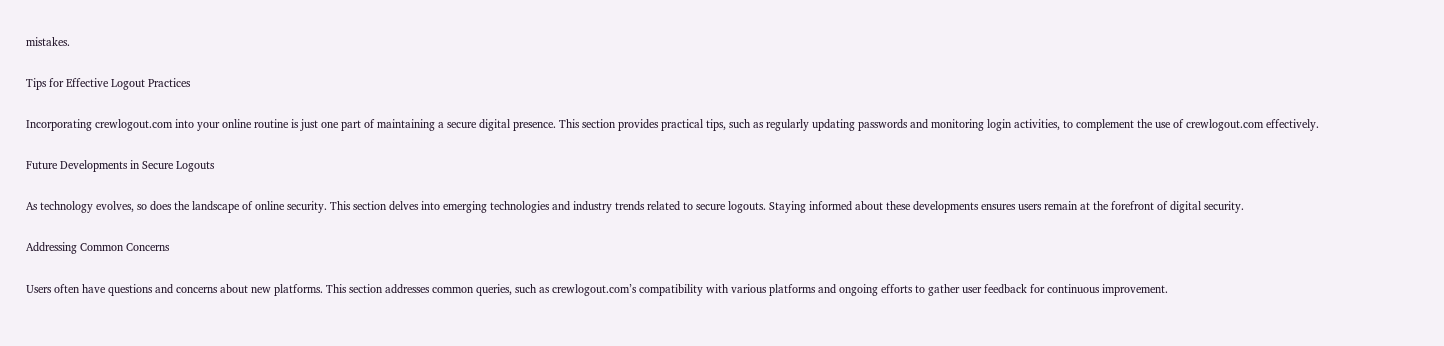mistakes.

Tips for Effective Logout Practices

Incorporating crewlogout.com into your online routine is just one part of maintaining a secure digital presence. This section provides practical tips, such as regularly updating passwords and monitoring login activities, to complement the use of crewlogout.com effectively.

Future Developments in Secure Logouts

As technology evolves, so does the landscape of online security. This section delves into emerging technologies and industry trends related to secure logouts. Staying informed about these developments ensures users remain at the forefront of digital security.

Addressing Common Concerns

Users often have questions and concerns about new platforms. This section addresses common queries, such as crewlogout.com’s compatibility with various platforms and ongoing efforts to gather user feedback for continuous improvement.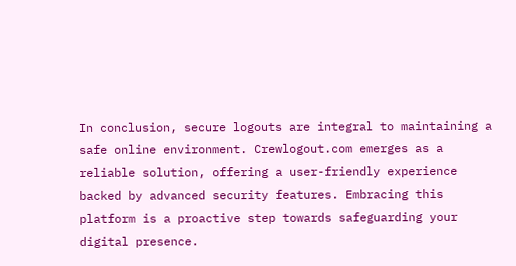In conclusion, secure logouts are integral to maintaining a safe online environment. Crewlogout.com emerges as a reliable solution, offering a user-friendly experience backed by advanced security features. Embracing this platform is a proactive step towards safeguarding your digital presence.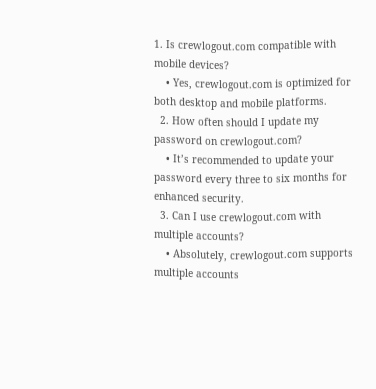1. Is crewlogout.com compatible with mobile devices?
    • Yes, crewlogout.com is optimized for both desktop and mobile platforms.
  2. How often should I update my password on crewlogout.com?
    • It’s recommended to update your password every three to six months for enhanced security.
  3. Can I use crewlogout.com with multiple accounts?
    • Absolutely, crewlogout.com supports multiple accounts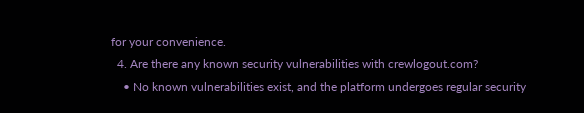for your convenience.
  4. Are there any known security vulnerabilities with crewlogout.com?
    • No known vulnerabilities exist, and the platform undergoes regular security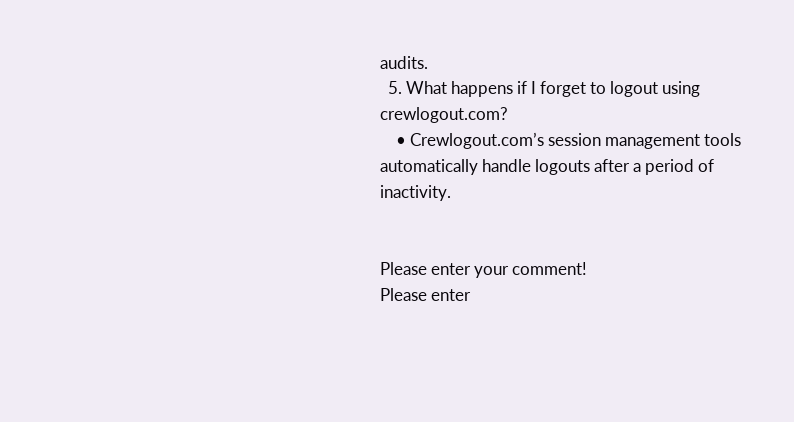audits.
  5. What happens if I forget to logout using crewlogout.com?
    • Crewlogout.com’s session management tools automatically handle logouts after a period of inactivity.


Please enter your comment!
Please enter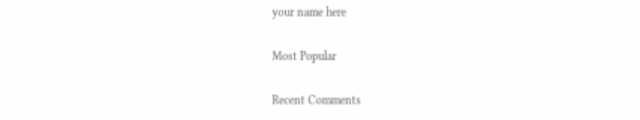your name here

Most Popular

Recent Comments